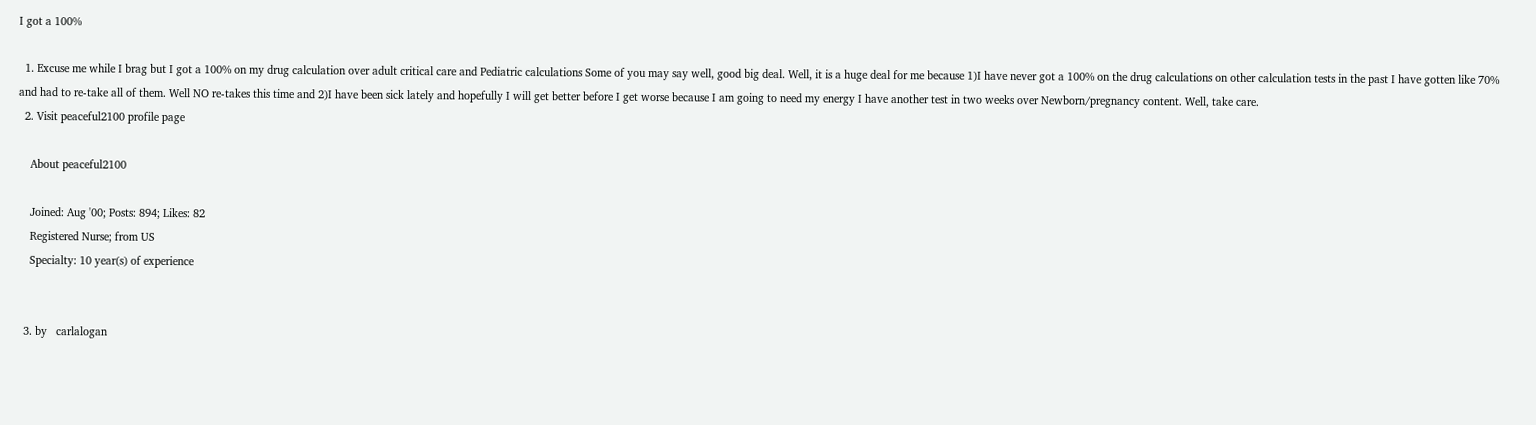I got a 100%

  1. Excuse me while I brag but I got a 100% on my drug calculation over adult critical care and Pediatric calculations Some of you may say well, good big deal. Well, it is a huge deal for me because 1)I have never got a 100% on the drug calculations on other calculation tests in the past I have gotten like 70% and had to re-take all of them. Well NO re-takes this time and 2)I have been sick lately and hopefully I will get better before I get worse because I am going to need my energy I have another test in two weeks over Newborn/pregnancy content. Well, take care.
  2. Visit peaceful2100 profile page

    About peaceful2100

    Joined: Aug '00; Posts: 894; Likes: 82
    Registered Nurse; from US
    Specialty: 10 year(s) of experience


  3. by   carlalogan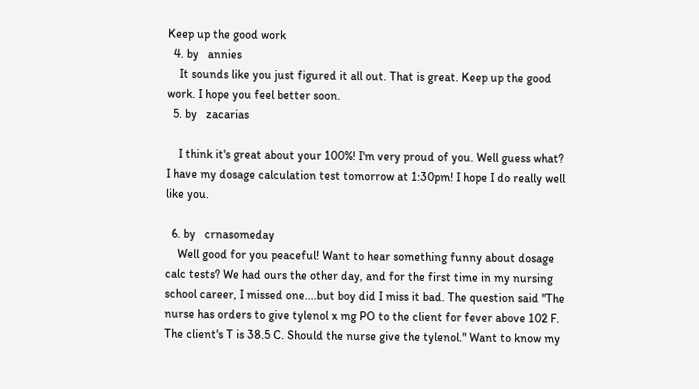Keep up the good work
  4. by   annies
    It sounds like you just figured it all out. That is great. Keep up the good work. I hope you feel better soon.
  5. by   zacarias

    I think it's great about your 100%! I'm very proud of you. Well guess what? I have my dosage calculation test tomorrow at 1:30pm! I hope I do really well like you.

  6. by   crnasomeday
    Well good for you peaceful! Want to hear something funny about dosage calc tests? We had ours the other day, and for the first time in my nursing school career, I missed one....but boy did I miss it bad. The question said "The nurse has orders to give tylenol x mg PO to the client for fever above 102 F. The client's T is 38.5 C. Should the nurse give the tylenol." Want to know my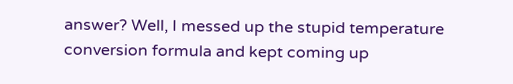answer? Well, I messed up the stupid temperature conversion formula and kept coming up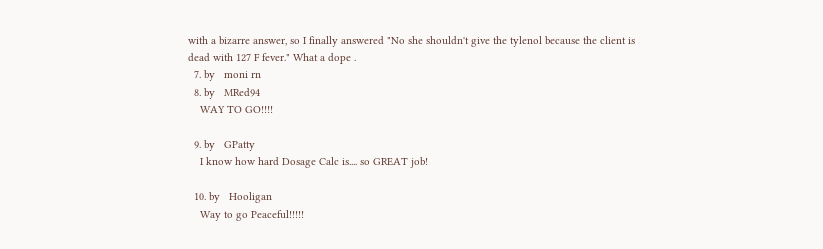with a bizarre answer, so I finally answered "No she shouldn't give the tylenol because the client is dead with 127 F fever." What a dope .
  7. by   moni rn
  8. by   MRed94
    WAY TO GO!!!!

  9. by   GPatty
    I know how hard Dosage Calc is.... so GREAT job!

  10. by   Hooligan
    Way to go Peaceful!!!!!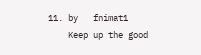11. by   fnimat1
    Keep up the good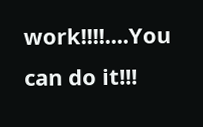work!!!!....You can do it!!!